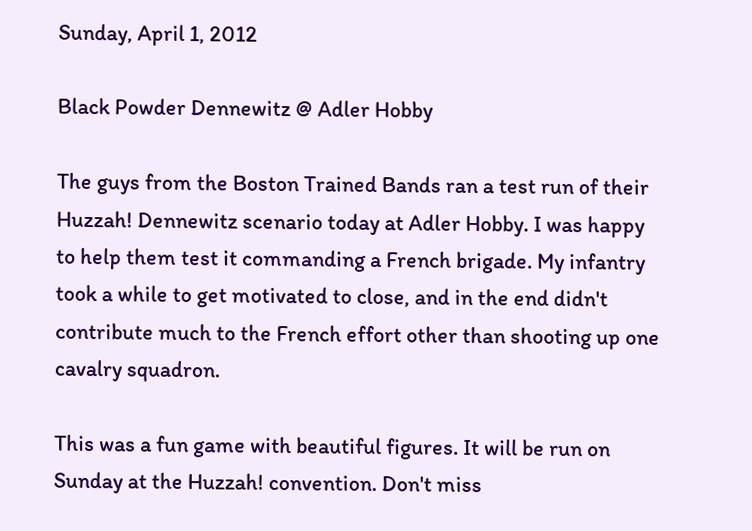Sunday, April 1, 2012

Black Powder Dennewitz @ Adler Hobby

The guys from the Boston Trained Bands ran a test run of their Huzzah! Dennewitz scenario today at Adler Hobby. I was happy to help them test it commanding a French brigade. My infantry took a while to get motivated to close, and in the end didn't contribute much to the French effort other than shooting up one cavalry squadron.

This was a fun game with beautiful figures. It will be run on Sunday at the Huzzah! convention. Don't miss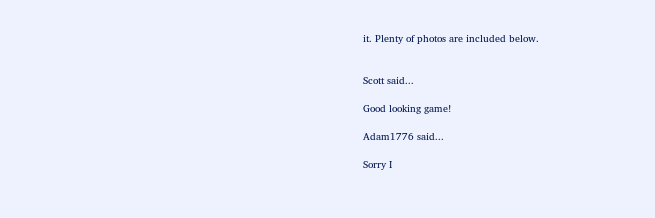it. Plenty of photos are included below.


Scott said...

Good looking game!

Adam1776 said...

Sorry I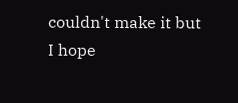couldn't make it but I hope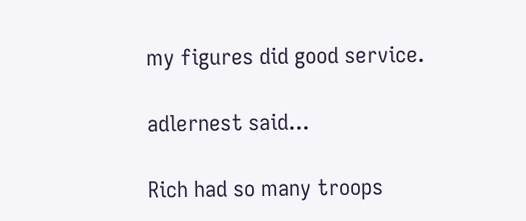my figures did good service.

adlernest said...

Rich had so many troops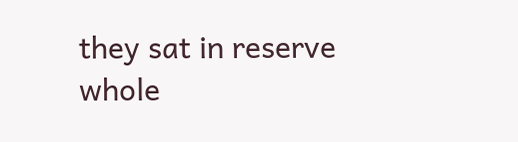they sat in reserve whole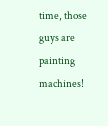time, those guys are painting machines!